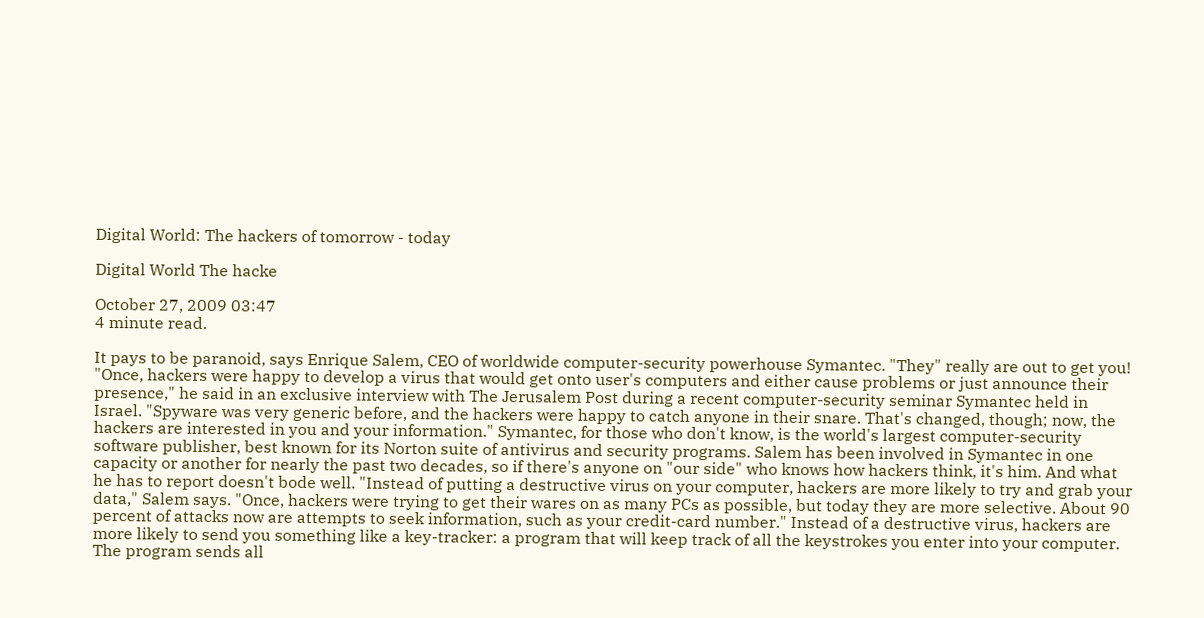Digital World: The hackers of tomorrow - today

Digital World The hacke

October 27, 2009 03:47
4 minute read.

It pays to be paranoid, says Enrique Salem, CEO of worldwide computer-security powerhouse Symantec. "They" really are out to get you! "Once, hackers were happy to develop a virus that would get onto user's computers and either cause problems or just announce their presence," he said in an exclusive interview with The Jerusalem Post during a recent computer-security seminar Symantec held in Israel. "Spyware was very generic before, and the hackers were happy to catch anyone in their snare. That's changed, though; now, the hackers are interested in you and your information." Symantec, for those who don't know, is the world's largest computer-security software publisher, best known for its Norton suite of antivirus and security programs. Salem has been involved in Symantec in one capacity or another for nearly the past two decades, so if there's anyone on "our side" who knows how hackers think, it's him. And what he has to report doesn't bode well. "Instead of putting a destructive virus on your computer, hackers are more likely to try and grab your data," Salem says. "Once, hackers were trying to get their wares on as many PCs as possible, but today they are more selective. About 90 percent of attacks now are attempts to seek information, such as your credit-card number." Instead of a destructive virus, hackers are more likely to send you something like a key-tracker: a program that will keep track of all the keystrokes you enter into your computer. The program sends all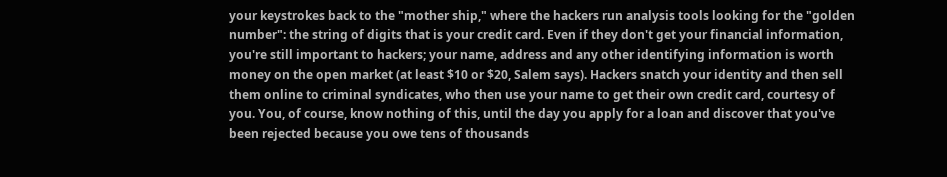your keystrokes back to the "mother ship," where the hackers run analysis tools looking for the "golden number": the string of digits that is your credit card. Even if they don't get your financial information, you're still important to hackers; your name, address and any other identifying information is worth money on the open market (at least $10 or $20, Salem says). Hackers snatch your identity and then sell them online to criminal syndicates, who then use your name to get their own credit card, courtesy of you. You, of course, know nothing of this, until the day you apply for a loan and discover that you've been rejected because you owe tens of thousands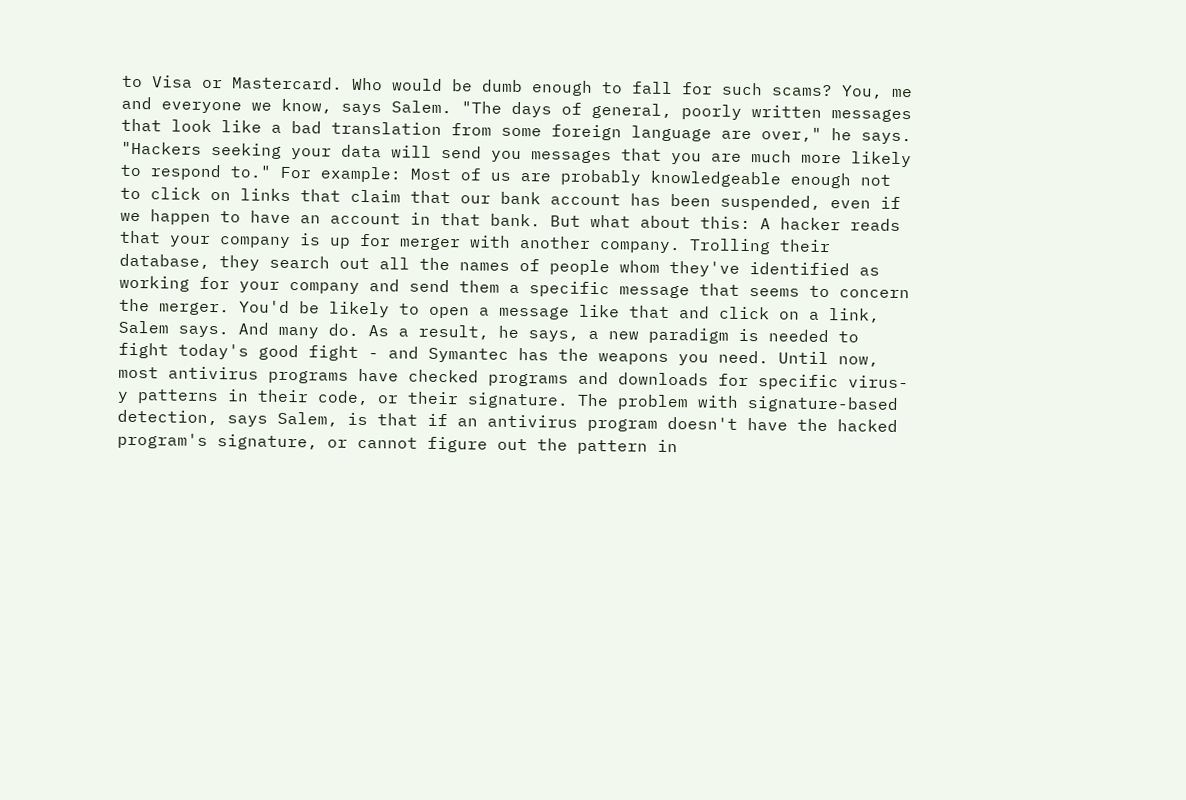to Visa or Mastercard. Who would be dumb enough to fall for such scams? You, me and everyone we know, says Salem. "The days of general, poorly written messages that look like a bad translation from some foreign language are over," he says. "Hackers seeking your data will send you messages that you are much more likely to respond to." For example: Most of us are probably knowledgeable enough not to click on links that claim that our bank account has been suspended, even if we happen to have an account in that bank. But what about this: A hacker reads that your company is up for merger with another company. Trolling their database, they search out all the names of people whom they've identified as working for your company and send them a specific message that seems to concern the merger. You'd be likely to open a message like that and click on a link, Salem says. And many do. As a result, he says, a new paradigm is needed to fight today's good fight - and Symantec has the weapons you need. Until now, most antivirus programs have checked programs and downloads for specific virus-y patterns in their code, or their signature. The problem with signature-based detection, says Salem, is that if an antivirus program doesn't have the hacked program's signature, or cannot figure out the pattern in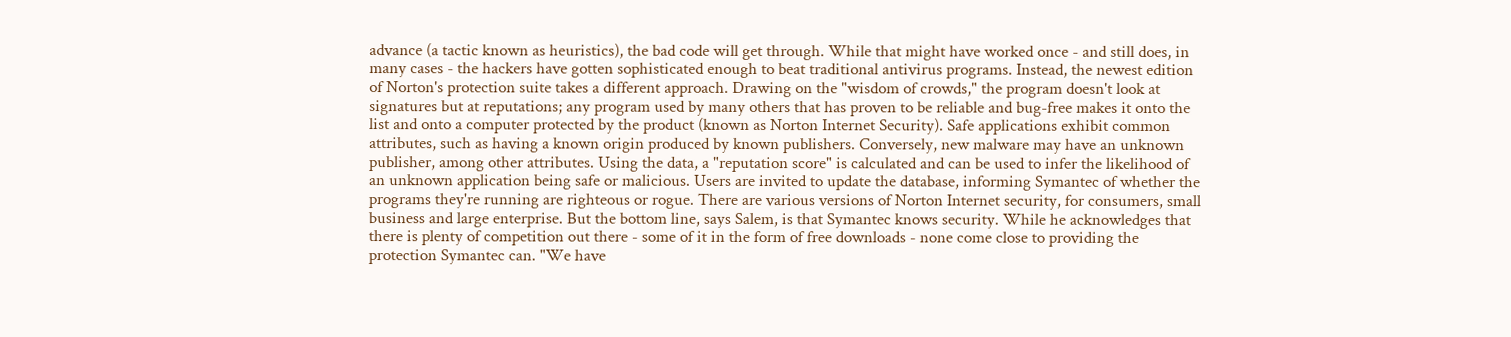advance (a tactic known as heuristics), the bad code will get through. While that might have worked once - and still does, in many cases - the hackers have gotten sophisticated enough to beat traditional antivirus programs. Instead, the newest edition of Norton's protection suite takes a different approach. Drawing on the "wisdom of crowds," the program doesn't look at signatures but at reputations; any program used by many others that has proven to be reliable and bug-free makes it onto the list and onto a computer protected by the product (known as Norton Internet Security). Safe applications exhibit common attributes, such as having a known origin produced by known publishers. Conversely, new malware may have an unknown publisher, among other attributes. Using the data, a "reputation score" is calculated and can be used to infer the likelihood of an unknown application being safe or malicious. Users are invited to update the database, informing Symantec of whether the programs they're running are righteous or rogue. There are various versions of Norton Internet security, for consumers, small business and large enterprise. But the bottom line, says Salem, is that Symantec knows security. While he acknowledges that there is plenty of competition out there - some of it in the form of free downloads - none come close to providing the protection Symantec can. "We have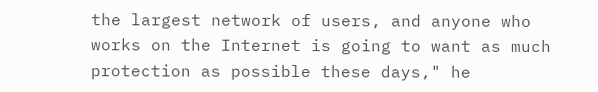the largest network of users, and anyone who works on the Internet is going to want as much protection as possible these days," he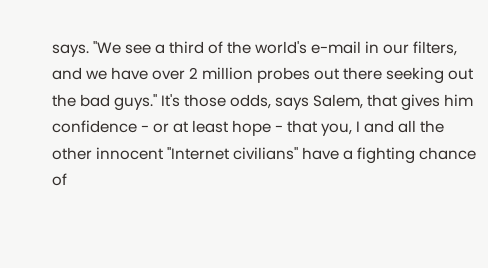says. "We see a third of the world's e-mail in our filters, and we have over 2 million probes out there seeking out the bad guys." It's those odds, says Salem, that gives him confidence - or at least hope - that you, I and all the other innocent "Internet civilians" have a fighting chance of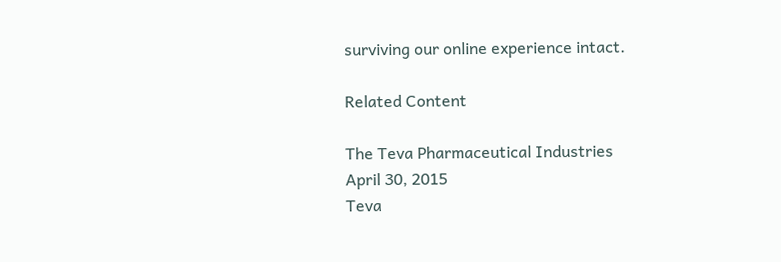surviving our online experience intact.

Related Content

The Teva Pharmaceutical Industries
April 30, 2015
Teva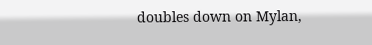doubles down on Mylan,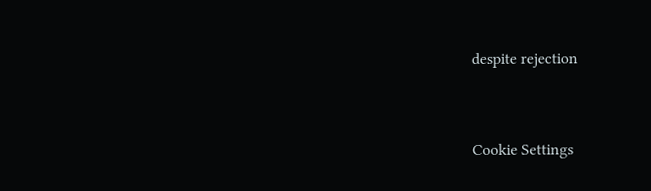despite rejection


Cookie Settings